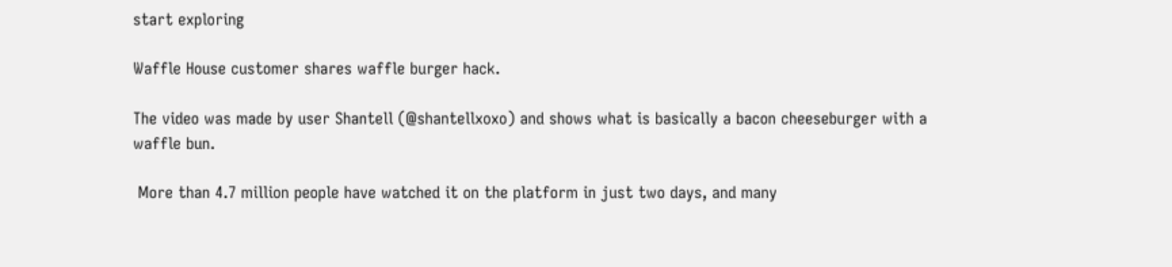start exploring

Waffle House customer shares waffle burger hack.

The video was made by user Shantell (@shantellxoxo) and shows what is basically a bacon cheeseburger with a waffle bun.

 More than 4.7 million people have watched it on the platform in just two days, and many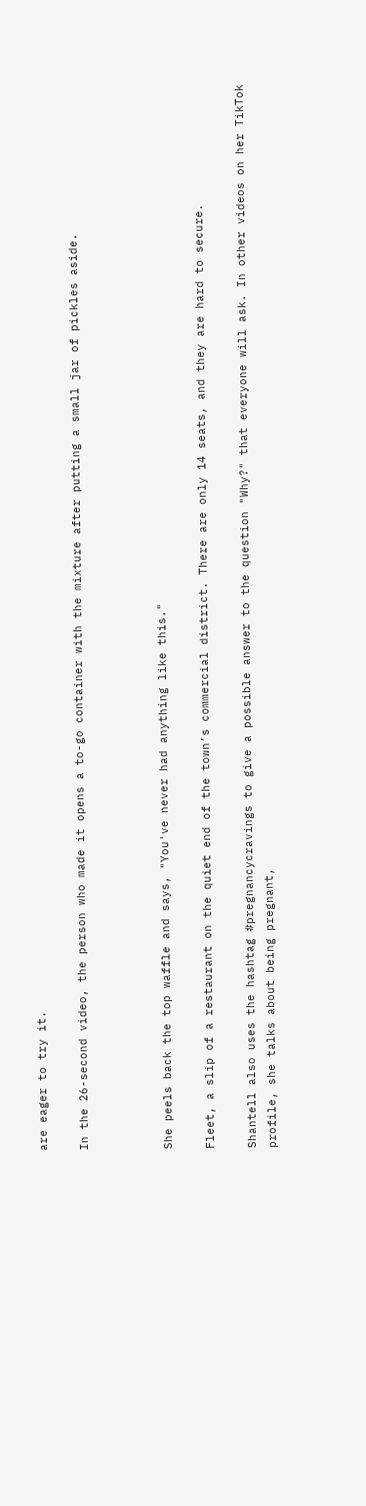are eager to try it.

In the 26-second video, the person who made it opens a to-go container with the mixture after putting a small jar of pickles aside.



She peels back the top waffle and says, "You've never had anything like this."

Fleet, a slip of a restaurant on the quiet end of the town’s commercial district. There are only 14 seats, and they are hard to secure.

Shantell also uses the hashtag #pregnancycravings to give a possible answer to the question "Why?" that everyone will ask. In other videos on her TikTok profile, she talks about being pregnant,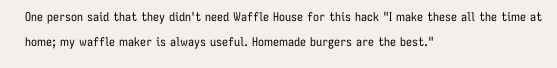One person said that they didn't need Waffle House for this hack "I make these all the time at home; my waffle maker is always useful. Homemade burgers are the best."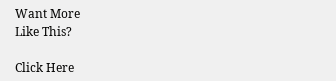Want More
Like This?

Click Here